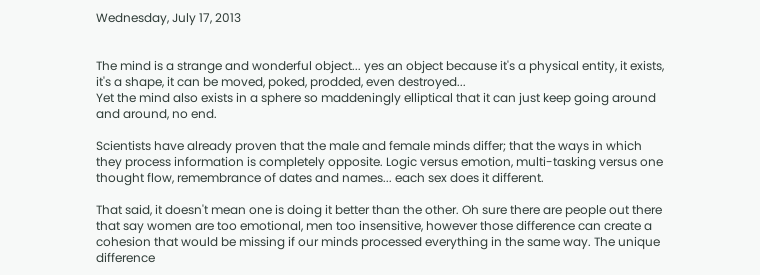Wednesday, July 17, 2013


The mind is a strange and wonderful object... yes an object because it's a physical entity, it exists, it's a shape, it can be moved, poked, prodded, even destroyed...
Yet the mind also exists in a sphere so maddeningly elliptical that it can just keep going around and around, no end.

Scientists have already proven that the male and female minds differ; that the ways in which they process information is completely opposite. Logic versus emotion, multi-tasking versus one thought flow, remembrance of dates and names... each sex does it different.

That said, it doesn't mean one is doing it better than the other. Oh sure there are people out there that say women are too emotional, men too insensitive, however those difference can create a cohesion that would be missing if our minds processed everything in the same way. The unique difference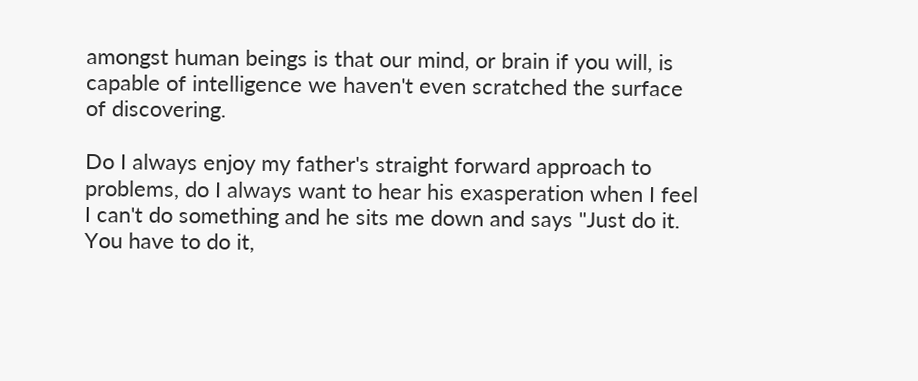amongst human beings is that our mind, or brain if you will, is capable of intelligence we haven't even scratched the surface of discovering.

Do I always enjoy my father's straight forward approach to problems, do I always want to hear his exasperation when I feel I can't do something and he sits me down and says "Just do it. You have to do it,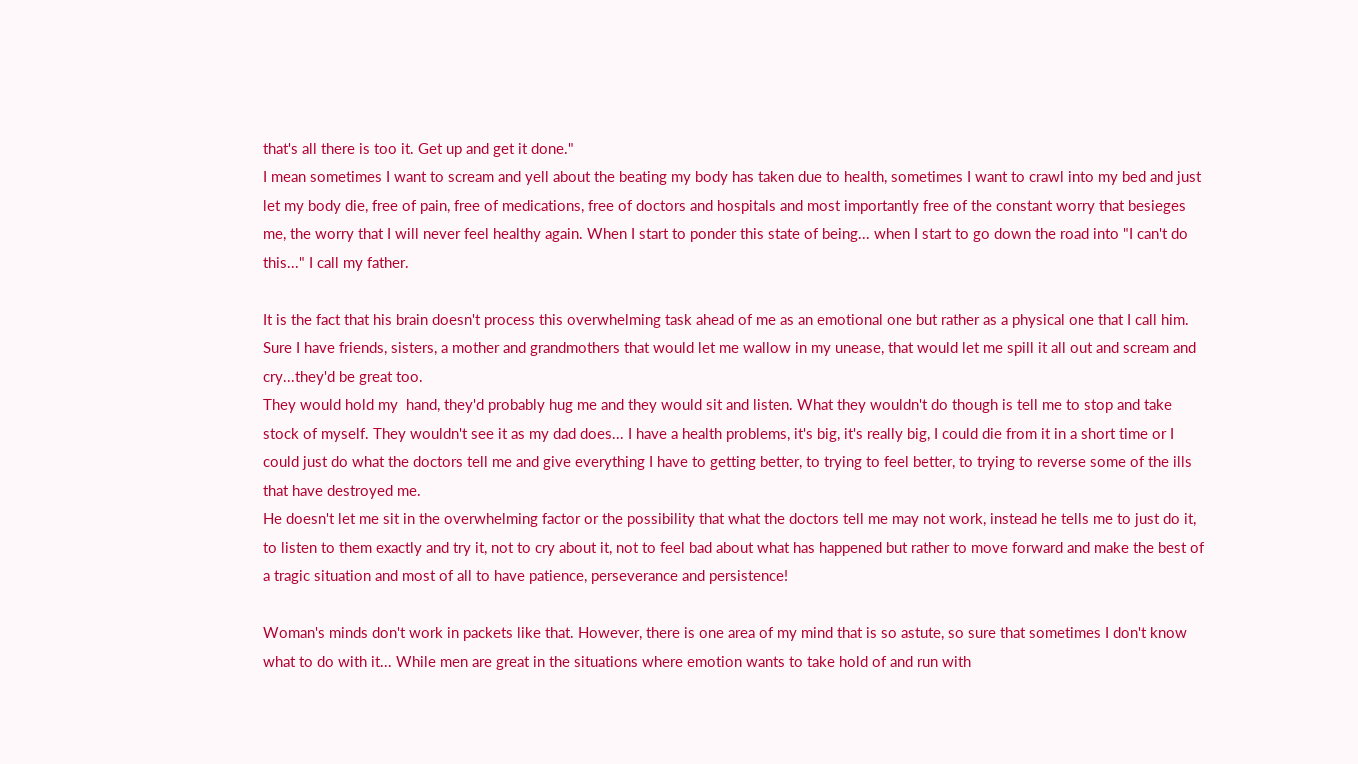that's all there is too it. Get up and get it done."
I mean sometimes I want to scream and yell about the beating my body has taken due to health, sometimes I want to crawl into my bed and just let my body die, free of pain, free of medications, free of doctors and hospitals and most importantly free of the constant worry that besieges me, the worry that I will never feel healthy again. When I start to ponder this state of being... when I start to go down the road into "I can't do this..." I call my father.

It is the fact that his brain doesn't process this overwhelming task ahead of me as an emotional one but rather as a physical one that I call him. Sure I have friends, sisters, a mother and grandmothers that would let me wallow in my unease, that would let me spill it all out and scream and cry...they'd be great too.
They would hold my  hand, they'd probably hug me and they would sit and listen. What they wouldn't do though is tell me to stop and take stock of myself. They wouldn't see it as my dad does... I have a health problems, it's big, it's really big, I could die from it in a short time or I could just do what the doctors tell me and give everything I have to getting better, to trying to feel better, to trying to reverse some of the ills that have destroyed me.
He doesn't let me sit in the overwhelming factor or the possibility that what the doctors tell me may not work, instead he tells me to just do it, to listen to them exactly and try it, not to cry about it, not to feel bad about what has happened but rather to move forward and make the best of a tragic situation and most of all to have patience, perseverance and persistence!

Woman's minds don't work in packets like that. However, there is one area of my mind that is so astute, so sure that sometimes I don't know what to do with it... While men are great in the situations where emotion wants to take hold of and run with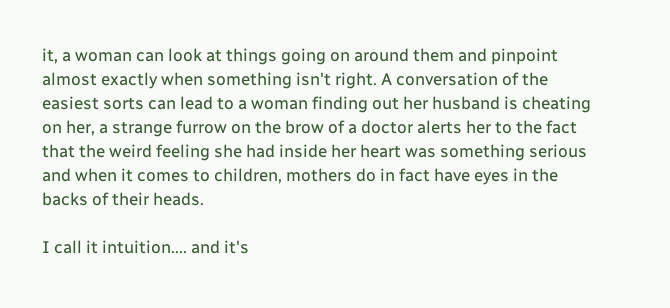it, a woman can look at things going on around them and pinpoint almost exactly when something isn't right. A conversation of the easiest sorts can lead to a woman finding out her husband is cheating on her, a strange furrow on the brow of a doctor alerts her to the fact that the weird feeling she had inside her heart was something serious and when it comes to children, mothers do in fact have eyes in the backs of their heads.

I call it intuition.... and it's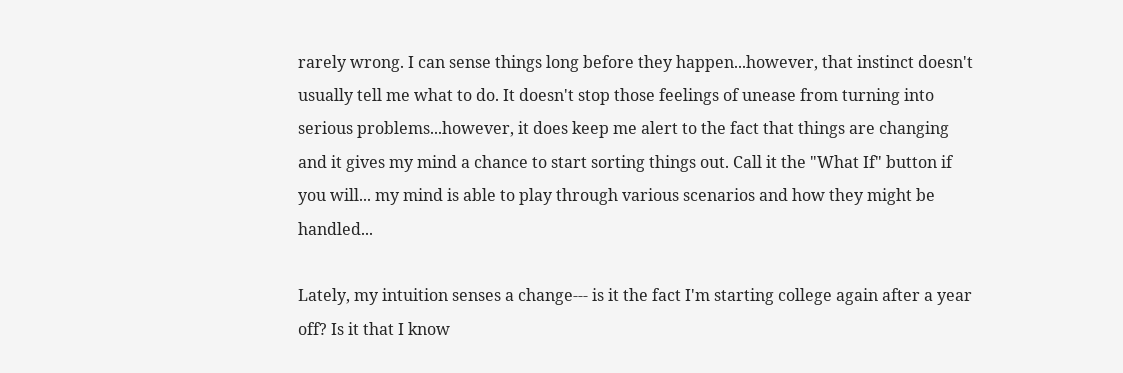rarely wrong. I can sense things long before they happen...however, that instinct doesn't usually tell me what to do. It doesn't stop those feelings of unease from turning into serious problems...however, it does keep me alert to the fact that things are changing and it gives my mind a chance to start sorting things out. Call it the "What If" button if you will... my mind is able to play through various scenarios and how they might be handled...

Lately, my intuition senses a change--- is it the fact I'm starting college again after a year off? Is it that I know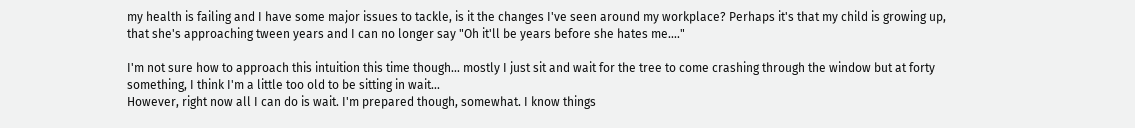my health is failing and I have some major issues to tackle, is it the changes I've seen around my workplace? Perhaps it's that my child is growing up, that she's approaching tween years and I can no longer say "Oh it'll be years before she hates me...."

I'm not sure how to approach this intuition this time though... mostly I just sit and wait for the tree to come crashing through the window but at forty something, I think I'm a little too old to be sitting in wait...
However, right now all I can do is wait. I'm prepared though, somewhat. I know things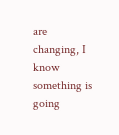are changing, I know something is going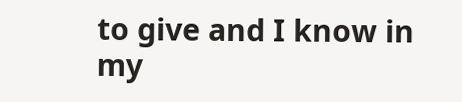to give and I know in my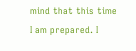mind that this time I am prepared. I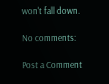won't fall down.

No comments:

Post a Comment